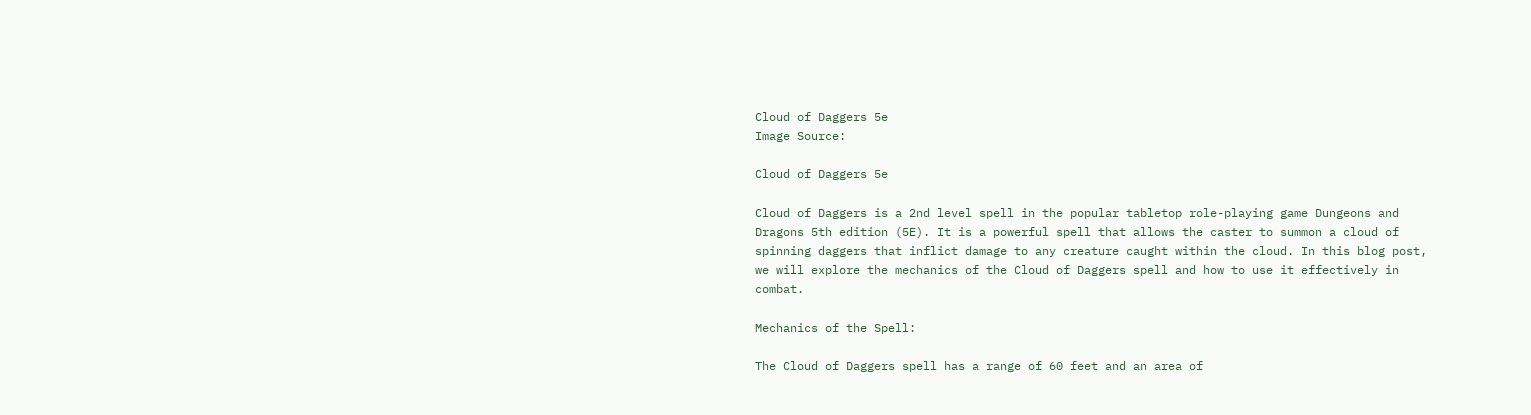Cloud of Daggers 5e
Image Source:

Cloud of Daggers 5e

Cloud of Daggers is a 2nd level spell in the popular tabletop role-playing game Dungeons and Dragons 5th edition (5E). It is a powerful spell that allows the caster to summon a cloud of spinning daggers that inflict damage to any creature caught within the cloud. In this blog post, we will explore the mechanics of the Cloud of Daggers spell and how to use it effectively in combat.

Mechanics of the Spell:

The Cloud of Daggers spell has a range of 60 feet and an area of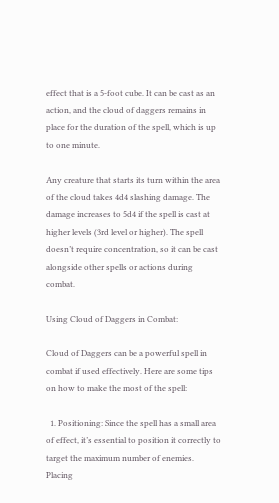effect that is a 5-foot cube. It can be cast as an action, and the cloud of daggers remains in place for the duration of the spell, which is up to one minute.

Any creature that starts its turn within the area of the cloud takes 4d4 slashing damage. The damage increases to 5d4 if the spell is cast at higher levels (3rd level or higher). The spell doesn’t require concentration, so it can be cast alongside other spells or actions during combat.

Using Cloud of Daggers in Combat:

Cloud of Daggers can be a powerful spell in combat if used effectively. Here are some tips on how to make the most of the spell:

  1. Positioning: Since the spell has a small area of effect, it’s essential to position it correctly to target the maximum number of enemies. Placing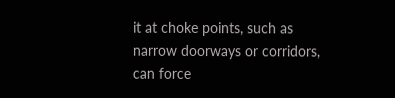it at choke points, such as narrow doorways or corridors, can force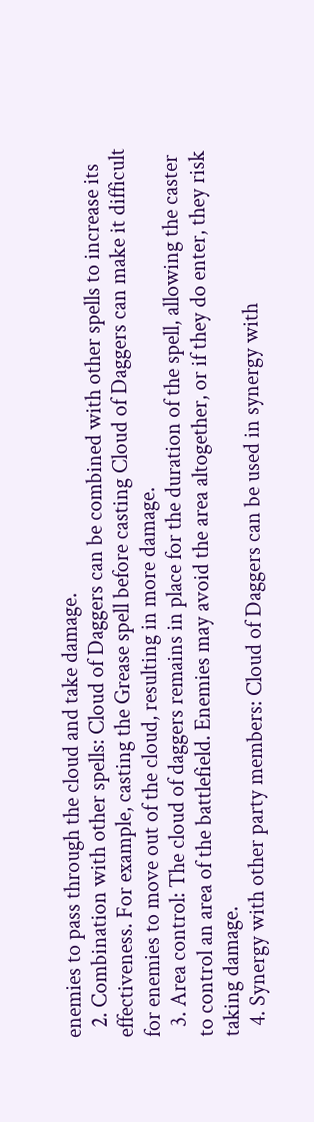enemies to pass through the cloud and take damage.
  2. Combination with other spells: Cloud of Daggers can be combined with other spells to increase its effectiveness. For example, casting the Grease spell before casting Cloud of Daggers can make it difficult for enemies to move out of the cloud, resulting in more damage.
  3. Area control: The cloud of daggers remains in place for the duration of the spell, allowing the caster to control an area of the battlefield. Enemies may avoid the area altogether, or if they do enter, they risk taking damage.
  4. Synergy with other party members: Cloud of Daggers can be used in synergy with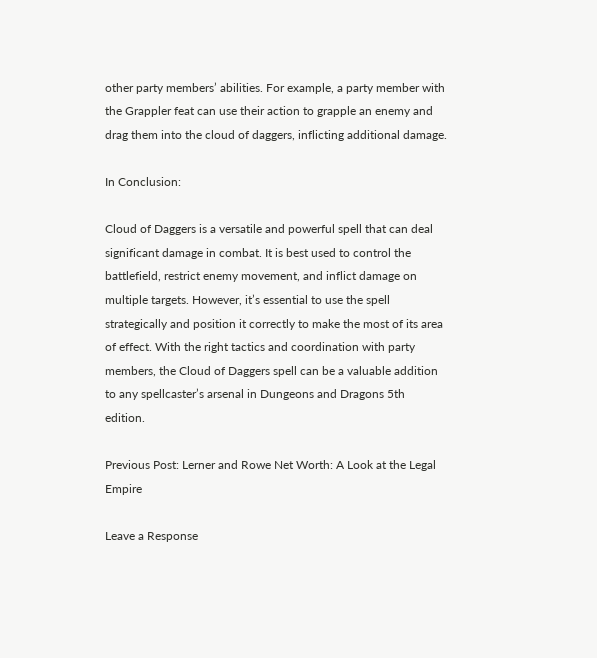other party members’ abilities. For example, a party member with the Grappler feat can use their action to grapple an enemy and drag them into the cloud of daggers, inflicting additional damage.

In Conclusion:

Cloud of Daggers is a versatile and powerful spell that can deal significant damage in combat. It is best used to control the battlefield, restrict enemy movement, and inflict damage on multiple targets. However, it’s essential to use the spell strategically and position it correctly to make the most of its area of effect. With the right tactics and coordination with party members, the Cloud of Daggers spell can be a valuable addition to any spellcaster’s arsenal in Dungeons and Dragons 5th edition.

Previous Post: Lerner and Rowe Net Worth: A Look at the Legal Empire

Leave a Response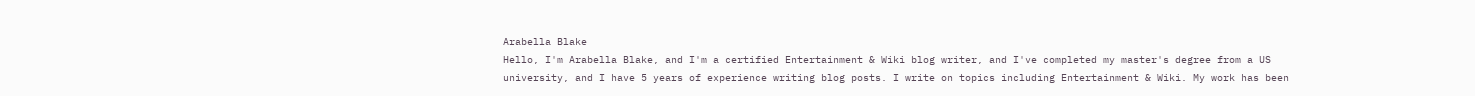Arabella Blake
Hello, I'm Arabella Blake, and I'm a certified Entertainment & Wiki blog writer, and I've completed my master's degree from a US university, and I have 5 years of experience writing blog posts. I write on topics including Entertainment & Wiki. My work has been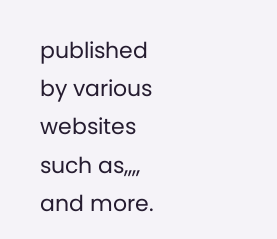published by various websites such as,,,, and more.